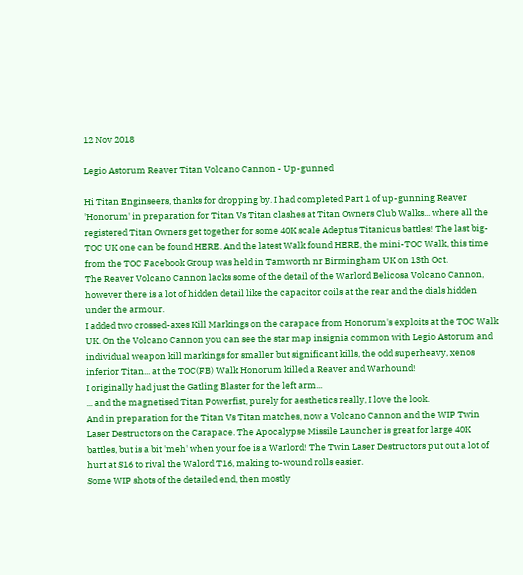12 Nov 2018

Legio Astorum Reaver Titan Volcano Cannon - Up-gunned

Hi Titan Enginseers, thanks for dropping by. I had completed Part 1 of up-gunning Reaver 'Honorum' in preparation for Titan Vs Titan clashes at Titan Owners Club Walks... where all the registered Titan Owners get together for some 40K scale Adeptus Titanicus battles! The last big-TOC UK one can be found HERE. And the latest Walk found HERE, the mini-TOC Walk, this time from the TOC Facebook Group was held in Tamworth nr Birmingham UK on 13th Oct.
The Reaver Volcano Cannon lacks some of the detail of the Warlord Belicosa Volcano Cannon, however there is a lot of hidden detail like the capacitor coils at the rear and the dials hidden under the armour.
I added two crossed-axes Kill Markings on the carapace from Honorum's exploits at the TOC Walk UK. On the Volcano Cannon you can see the star map insignia common with Legio Astorum and individual weapon kill markings for smaller but significant kills, the odd superheavy, xenos inferior Titan... at the TOC(FB) Walk Honorum killed a Reaver and Warhound!
I originally had just the Gatling Blaster for the left arm...
... and the magnetised Titan Powerfist, purely for aesthetics really, I love the look.
And in preparation for the Titan Vs Titan matches, now a Volcano Cannon and the WIP Twin Laser Destructors on the Carapace. The Apocalypse Missile Launcher is great for large 40K battles, but is a bit 'meh' when your foe is a Warlord! The Twin Laser Destructors put out a lot of hurt at S16 to rival the Walord T16, making to-wound rolls easier.
Some WIP shots of the detailed end, then mostly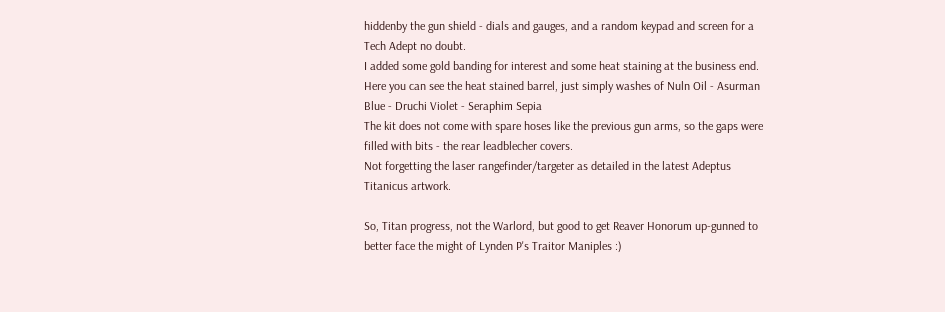hiddenby the gun shield - dials and gauges, and a random keypad and screen for a Tech Adept no doubt.
I added some gold banding for interest and some heat staining at the business end.
Here you can see the heat stained barrel, just simply washes of Nuln Oil - Asurman Blue - Druchi Violet - Seraphim Sepia
The kit does not come with spare hoses like the previous gun arms, so the gaps were filled with bits - the rear leadblecher covers.
Not forgetting the laser rangefinder/targeter as detailed in the latest Adeptus Titanicus artwork.

So, Titan progress, not the Warlord, but good to get Reaver Honorum up-gunned to better face the might of Lynden P's Traitor Maniples :)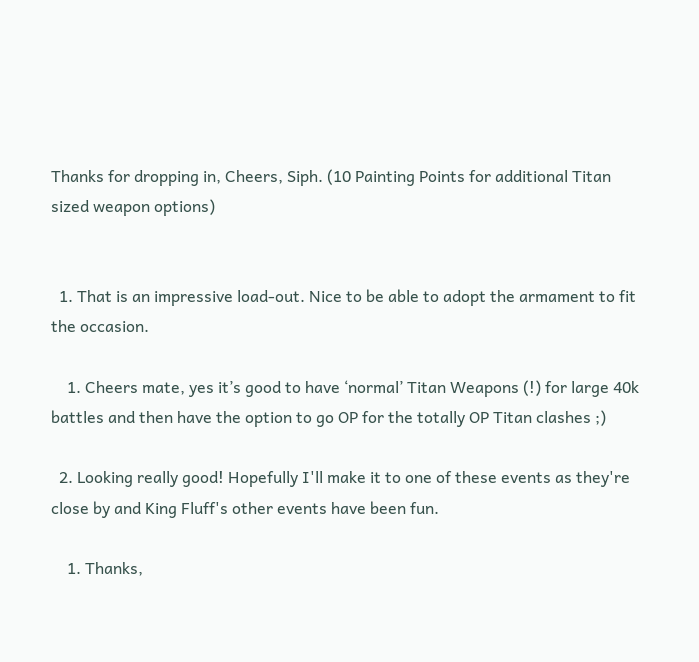Thanks for dropping in, Cheers, Siph. (10 Painting Points for additional Titan sized weapon options)


  1. That is an impressive load-out. Nice to be able to adopt the armament to fit the occasion.

    1. Cheers mate, yes it’s good to have ‘normal’ Titan Weapons (!) for large 40k battles and then have the option to go OP for the totally OP Titan clashes ;)

  2. Looking really good! Hopefully I'll make it to one of these events as they're close by and King Fluff's other events have been fun.

    1. Thanks,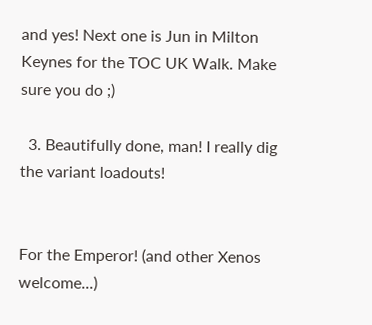and yes! Next one is Jun in Milton Keynes for the TOC UK Walk. Make sure you do ;)

  3. Beautifully done, man! I really dig the variant loadouts!


For the Emperor! (and other Xenos welcome...)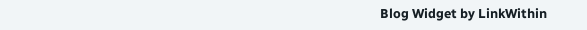Blog Widget by LinkWithin